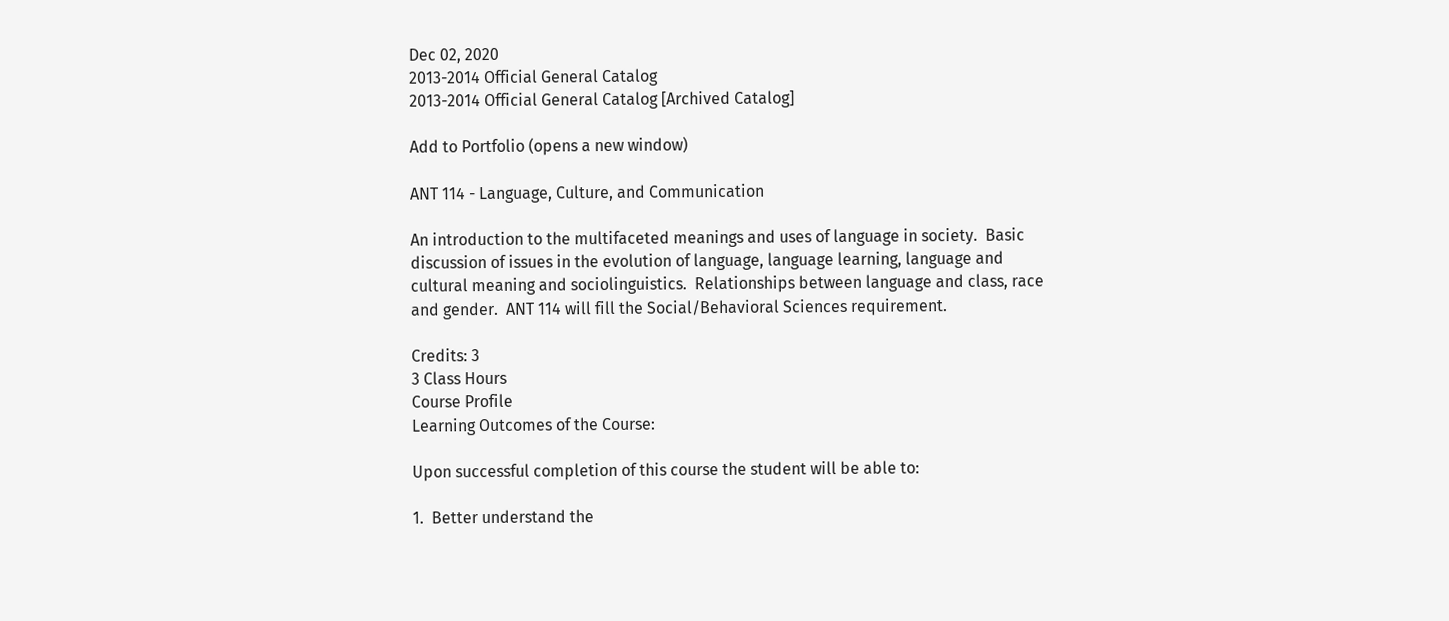Dec 02, 2020
2013-2014 Official General Catalog
2013-2014 Official General Catalog [Archived Catalog]

Add to Portfolio (opens a new window)

ANT 114 - Language, Culture, and Communication

An introduction to the multifaceted meanings and uses of language in society.  Basic discussion of issues in the evolution of language, language learning, language and cultural meaning and sociolinguistics.  Relationships between language and class, race and gender.  ANT 114 will fill the Social/Behavioral Sciences requirement.

Credits: 3
3 Class Hours
Course Profile
Learning Outcomes of the Course:

Upon successful completion of this course the student will be able to:

1.  Better understand the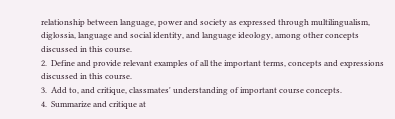relationship between language, power and society as expressed through multilingualism, diglossia, language and social identity, and language ideology, among other concepts discussed in this course.
2.  Define and provide relevant examples of all the important terms, concepts and expressions discussed in this course.
3.  Add to, and critique, classmates' understanding of important course concepts.
4.  Summarize and critique at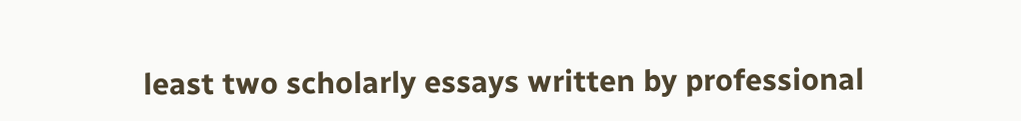least two scholarly essays written by professional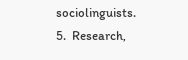sociolinguists.
5.  Research,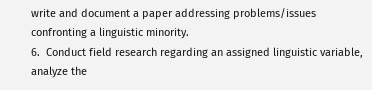write and document a paper addressing problems/issues confronting a linguistic minority.
6.  Conduct field research regarding an assigned linguistic variable, analyze the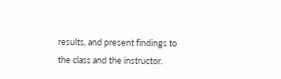results, and present findings to the class and the instructor.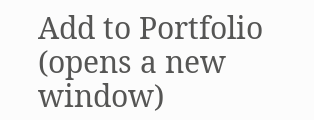Add to Portfolio (opens a new window)